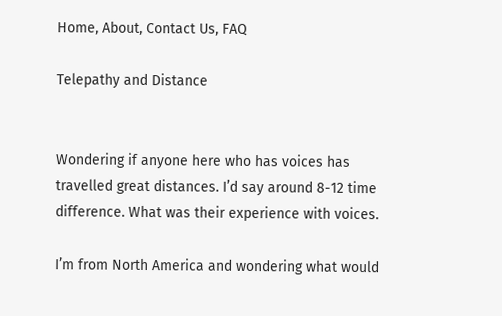Home, About, Contact Us, FAQ

Telepathy and Distance


Wondering if anyone here who has voices has travelled great distances. I’d say around 8-12 time difference. What was their experience with voices.

I’m from North America and wondering what would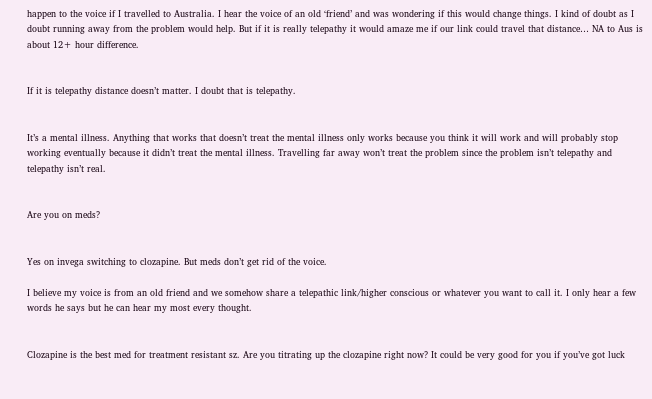happen to the voice if I travelled to Australia. I hear the voice of an old ‘friend’ and was wondering if this would change things. I kind of doubt as I doubt running away from the problem would help. But if it is really telepathy it would amaze me if our link could travel that distance… NA to Aus is about 12+ hour difference.


If it is telepathy distance doesn’t matter. I doubt that is telepathy.


It’s a mental illness. Anything that works that doesn’t treat the mental illness only works because you think it will work and will probably stop working eventually because it didn’t treat the mental illness. Travelling far away won’t treat the problem since the problem isn’t telepathy and telepathy isn’t real.


Are you on meds?


Yes on invega switching to clozapine. But meds don’t get rid of the voice.

I believe my voice is from an old friend and we somehow share a telepathic link/higher conscious or whatever you want to call it. I only hear a few words he says but he can hear my most every thought.


Clozapine is the best med for treatment resistant sz. Are you titrating up the clozapine right now? It could be very good for you if you’ve got luck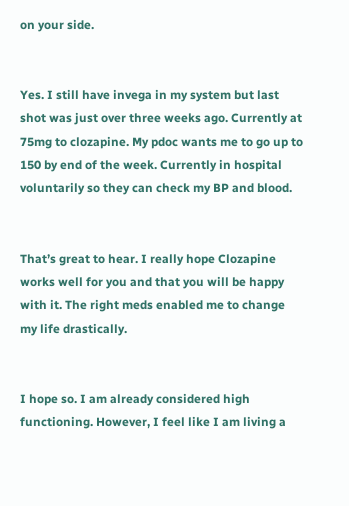on your side.


Yes. I still have invega in my system but last shot was just over three weeks ago. Currently at 75mg to clozapine. My pdoc wants me to go up to 150 by end of the week. Currently in hospital voluntarily so they can check my BP and blood.


That’s great to hear. I really hope Clozapine works well for you and that you will be happy with it. The right meds enabled me to change my life drastically.


I hope so. I am already considered high functioning. However, I feel like I am living a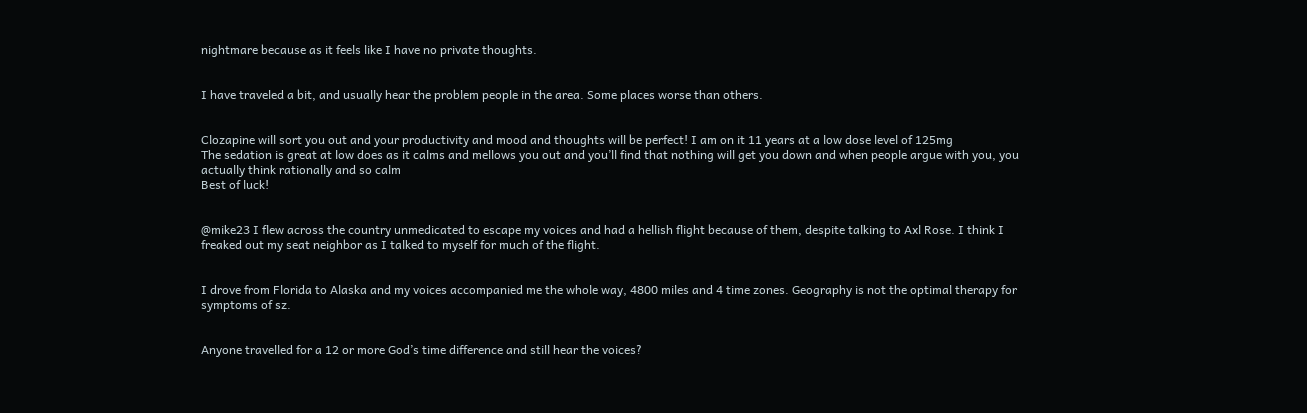nightmare because as it feels like I have no private thoughts.


I have traveled a bit, and usually hear the problem people in the area. Some places worse than others.


Clozapine will sort you out and your productivity and mood and thoughts will be perfect! I am on it 11 years at a low dose level of 125mg
The sedation is great at low does as it calms and mellows you out and you’ll find that nothing will get you down and when people argue with you, you actually think rationally and so calm
Best of luck!


@mike23 I flew across the country unmedicated to escape my voices and had a hellish flight because of them, despite talking to Axl Rose. I think I freaked out my seat neighbor as I talked to myself for much of the flight.


I drove from Florida to Alaska and my voices accompanied me the whole way, 4800 miles and 4 time zones. Geography is not the optimal therapy for symptoms of sz.


Anyone travelled for a 12 or more God’s time difference and still hear the voices?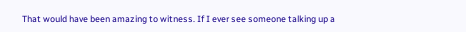That would have been amazing to witness. If I ever see someone talking up a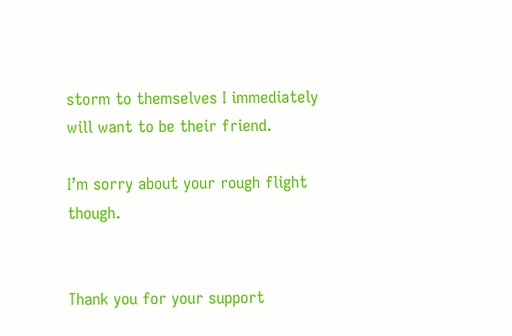storm to themselves I immediately will want to be their friend.

I’m sorry about your rough flight though.


Thank you for your support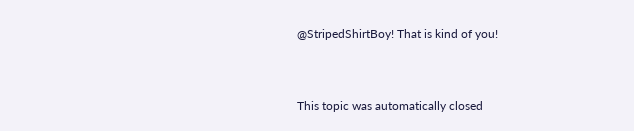@StripedShirtBoy! That is kind of you!


This topic was automatically closed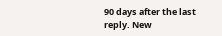90 days after the last reply. New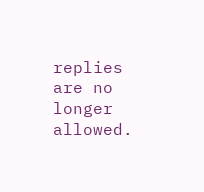replies are no longer allowed.